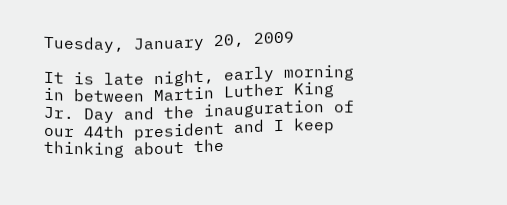Tuesday, January 20, 2009

It is late night, early morning in between Martin Luther King Jr. Day and the inauguration of our 44th president and I keep thinking about the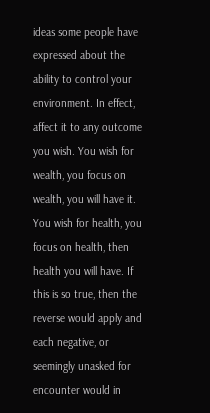ideas some people have expressed about the ability to control your environment. In effect, affect it to any outcome you wish. You wish for wealth, you focus on wealth, you will have it. You wish for health, you focus on health, then health you will have. If this is so true, then the reverse would apply and each negative, or seemingly unasked for encounter would in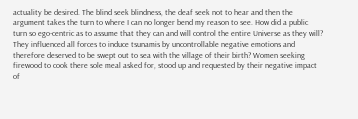actuality be desired. The blind seek blindness, the deaf seek not to hear and then the argument takes the turn to where I can no longer bend my reason to see. How did a public turn so ego-centric as to assume that they can and will control the entire Universe as they will? They influenced all forces to induce tsunamis by uncontrollable negative emotions and therefore deserved to be swept out to sea with the village of their birth? Women seeking firewood to cook there sole meal asked for, stood up and requested by their negative impact of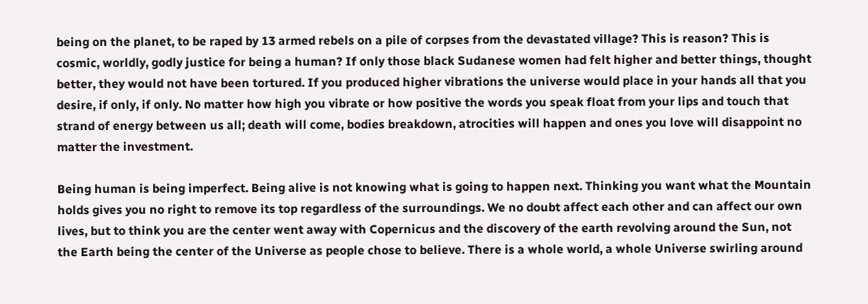being on the planet, to be raped by 13 armed rebels on a pile of corpses from the devastated village? This is reason? This is cosmic, worldly, godly justice for being a human? If only those black Sudanese women had felt higher and better things, thought better, they would not have been tortured. If you produced higher vibrations the universe would place in your hands all that you desire, if only, if only. No matter how high you vibrate or how positive the words you speak float from your lips and touch that strand of energy between us all; death will come, bodies breakdown, atrocities will happen and ones you love will disappoint no matter the investment.

Being human is being imperfect. Being alive is not knowing what is going to happen next. Thinking you want what the Mountain holds gives you no right to remove its top regardless of the surroundings. We no doubt affect each other and can affect our own lives, but to think you are the center went away with Copernicus and the discovery of the earth revolving around the Sun, not the Earth being the center of the Universe as people chose to believe. There is a whole world, a whole Universe swirling around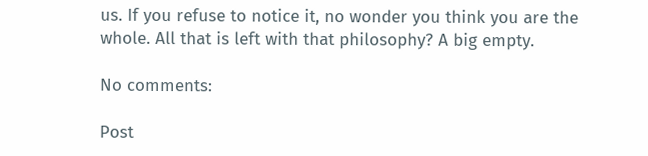us. If you refuse to notice it, no wonder you think you are the whole. All that is left with that philosophy? A big empty.

No comments:

Post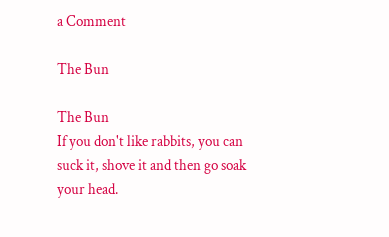a Comment

The Bun

The Bun
If you don't like rabbits, you can suck it, shove it and then go soak your head.